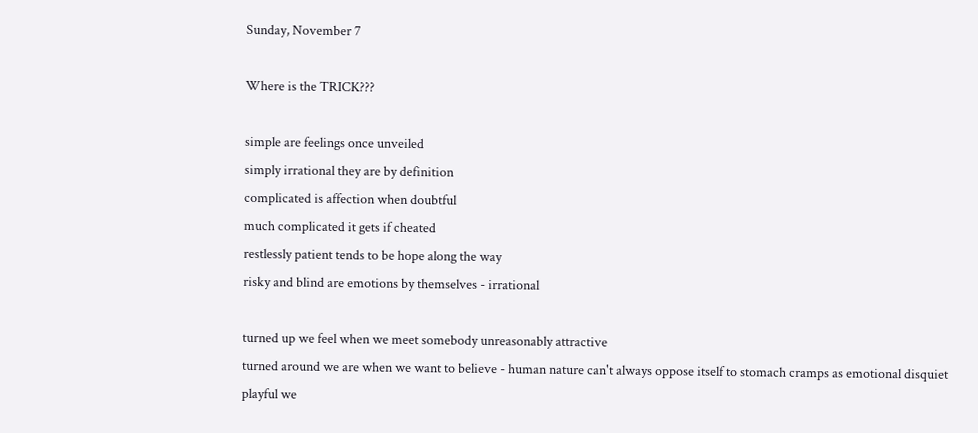Sunday, November 7

Where is the TRICK???

simple are feelings once unveiled
simply irrational they are by definition
complicated is affection when doubtful
much complicated it gets if cheated
restlessly patient tends to be hope along the way
risky and blind are emotions by themselves - irrational

turned up we feel when we meet somebody unreasonably attractive
turned around we are when we want to believe - human nature can't always oppose itself to stomach cramps as emotional disquiet
playful we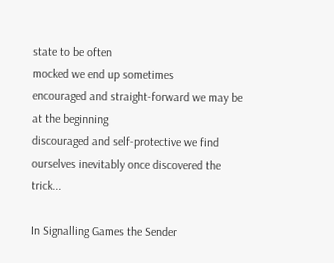state to be often
mocked we end up sometimes
encouraged and straight-forward we may be at the beginning
discouraged and self-protective we find ourselves inevitably once discovered the trick...

In Signalling Games the Sender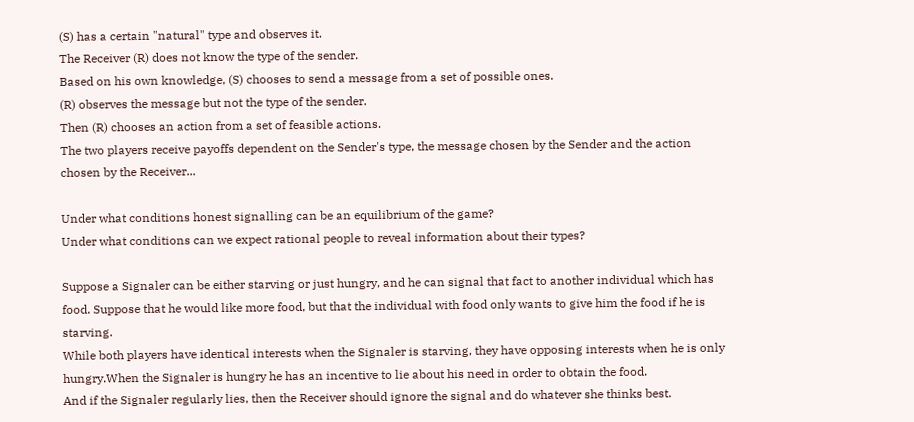(S) has a certain "natural" type and observes it.
The Receiver (R) does not know the type of the sender.
Based on his own knowledge, (S) chooses to send a message from a set of possible ones.
(R) observes the message but not the type of the sender.
Then (R) chooses an action from a set of feasible actions.
The two players receive payoffs dependent on the Sender's type, the message chosen by the Sender and the action chosen by the Receiver...

Under what conditions honest signalling can be an equilibrium of the game?
Under what conditions can we expect rational people to reveal information about their types?

Suppose a Signaler can be either starving or just hungry, and he can signal that fact to another individual which has food. Suppose that he would like more food, but that the individual with food only wants to give him the food if he is starving.
While both players have identical interests when the Signaler is starving, they have opposing interests when he is only hungry.When the Signaler is hungry he has an incentive to lie about his need in order to obtain the food.
And if the Signaler regularly lies, then the Receiver should ignore the signal and do whatever she thinks best.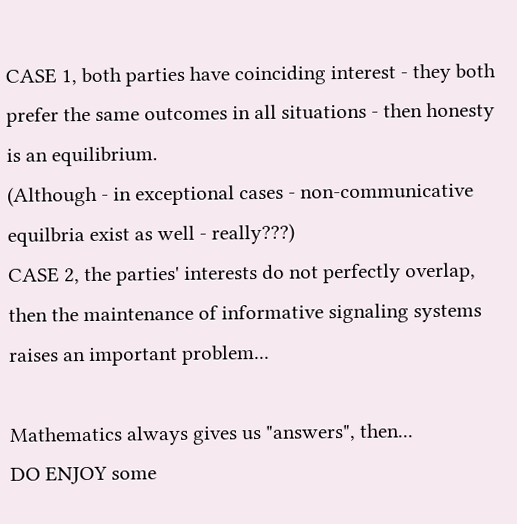CASE 1, both parties have coinciding interest - they both prefer the same outcomes in all situations - then honesty is an equilibrium.
(Although - in exceptional cases - non-communicative equilbria exist as well - really???)
CASE 2, the parties' interests do not perfectly overlap, then the maintenance of informative signaling systems raises an important problem...

Mathematics always gives us "answers", then...
DO ENJOY some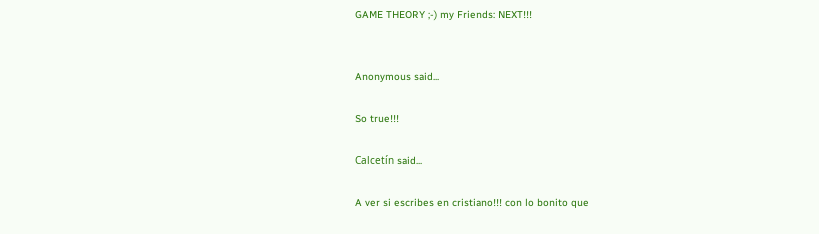GAME THEORY ;-) my Friends: NEXT!!!


Anonymous said...

So true!!!

Calcetín said...

A ver si escribes en cristiano!!! con lo bonito que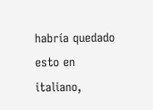habría quedado esto en italiano,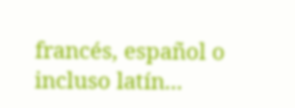francés, español o incluso latín...